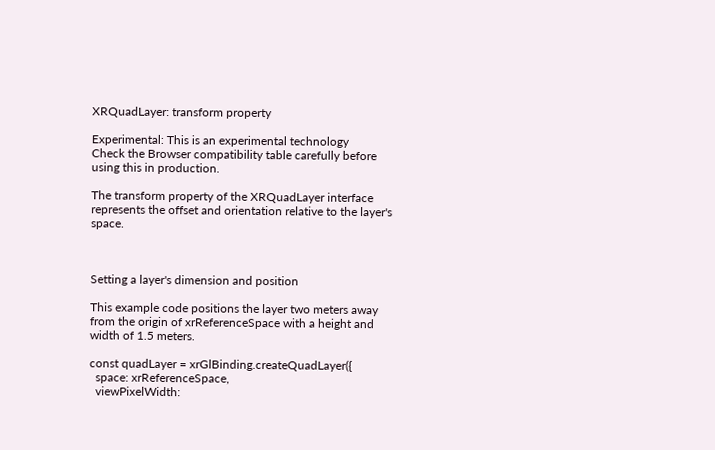XRQuadLayer: transform property

Experimental: This is an experimental technology
Check the Browser compatibility table carefully before using this in production.

The transform property of the XRQuadLayer interface represents the offset and orientation relative to the layer's space.



Setting a layer's dimension and position

This example code positions the layer two meters away from the origin of xrReferenceSpace with a height and width of 1.5 meters.

const quadLayer = xrGlBinding.createQuadLayer({
  space: xrReferenceSpace,
  viewPixelWidth: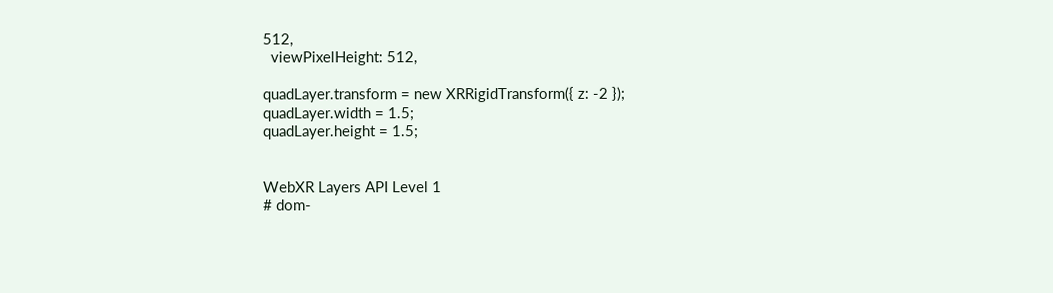512,
  viewPixelHeight: 512,

quadLayer.transform = new XRRigidTransform({ z: -2 });
quadLayer.width = 1.5;
quadLayer.height = 1.5;


WebXR Layers API Level 1
# dom-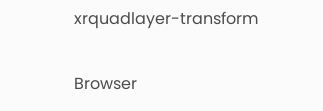xrquadlayer-transform

Browser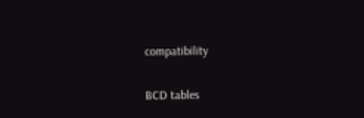compatibility

BCD tables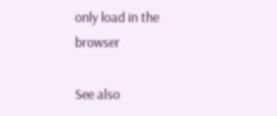only load in the browser

See also